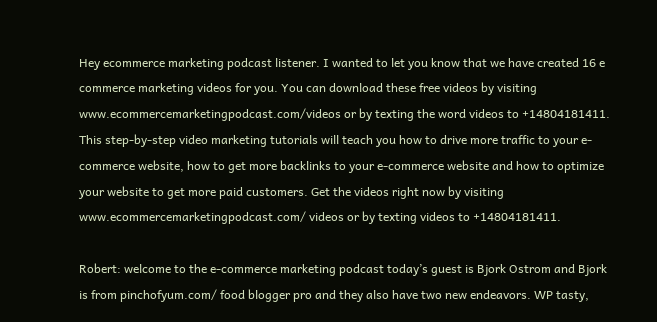Hey ecommerce marketing podcast listener. I wanted to let you know that we have created 16 e commerce marketing videos for you. You can download these free videos by visiting www.ecommercemarketingpodcast.com/videos or by texting the word videos to +14804181411. This step-by-step video marketing tutorials will teach you how to drive more traffic to your e-commerce website, how to get more backlinks to your e-commerce website and how to optimize your website to get more paid customers. Get the videos right now by visiting www.ecommercemarketingpodcast.com/ videos or by texting videos to +14804181411.

Robert: welcome to the e-commerce marketing podcast today’s guest is Bjork Ostrom and Bjork is from pinchofyum.com/ food blogger pro and they also have two new endeavors. WP tasty,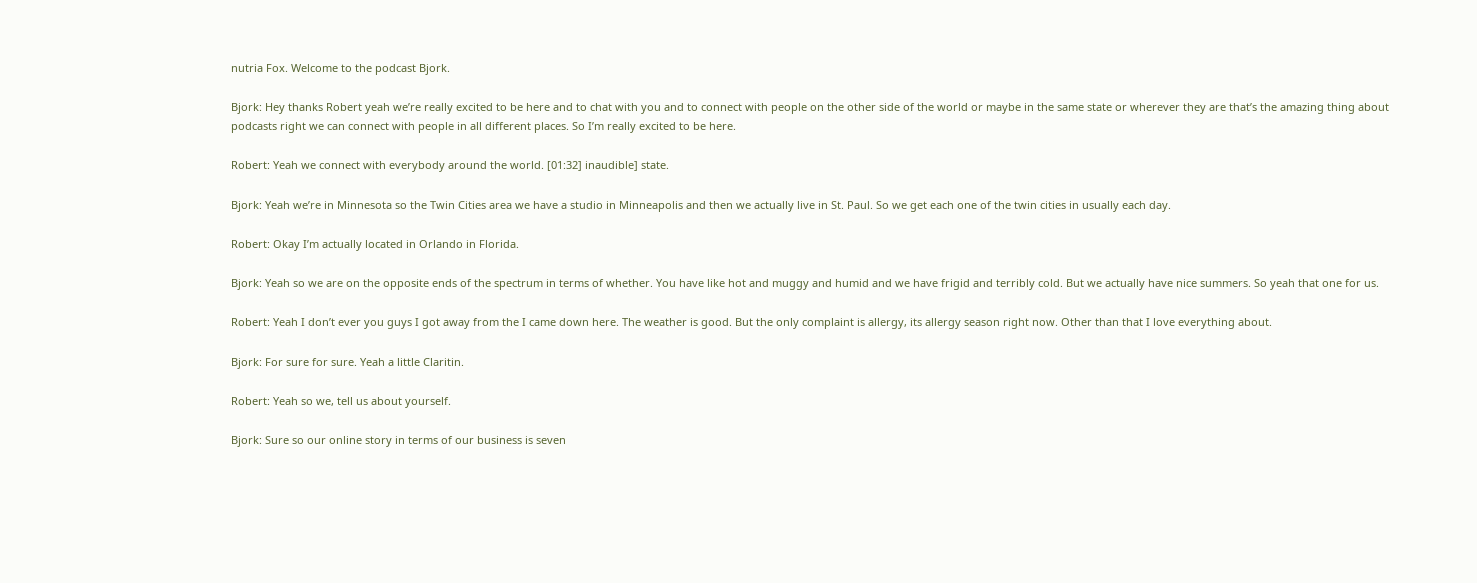nutria Fox. Welcome to the podcast Bjork.

Bjork: Hey thanks Robert yeah we’re really excited to be here and to chat with you and to connect with people on the other side of the world or maybe in the same state or wherever they are that’s the amazing thing about podcasts right we can connect with people in all different places. So I’m really excited to be here.

Robert: Yeah we connect with everybody around the world. [01:32] inaudible] state.

Bjork: Yeah we’re in Minnesota so the Twin Cities area we have a studio in Minneapolis and then we actually live in St. Paul. So we get each one of the twin cities in usually each day.

Robert: Okay I’m actually located in Orlando in Florida.

Bjork: Yeah so we are on the opposite ends of the spectrum in terms of whether. You have like hot and muggy and humid and we have frigid and terribly cold. But we actually have nice summers. So yeah that one for us.

Robert: Yeah I don’t ever you guys I got away from the I came down here. The weather is good. But the only complaint is allergy, its allergy season right now. Other than that I love everything about.

Bjork: For sure for sure. Yeah a little Claritin.

Robert: Yeah so we, tell us about yourself.

Bjork: Sure so our online story in terms of our business is seven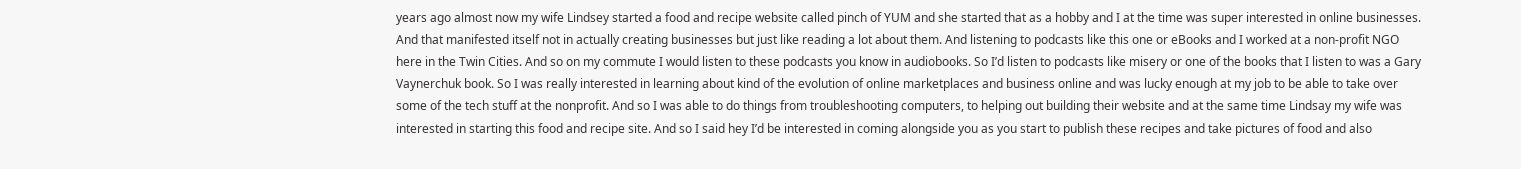years ago almost now my wife Lindsey started a food and recipe website called pinch of YUM and she started that as a hobby and I at the time was super interested in online businesses. And that manifested itself not in actually creating businesses but just like reading a lot about them. And listening to podcasts like this one or eBooks and I worked at a non-profit NGO here in the Twin Cities. And so on my commute I would listen to these podcasts you know in audiobooks. So I’d listen to podcasts like misery or one of the books that I listen to was a Gary Vaynerchuk book. So I was really interested in learning about kind of the evolution of online marketplaces and business online and was lucky enough at my job to be able to take over some of the tech stuff at the nonprofit. And so I was able to do things from troubleshooting computers, to helping out building their website and at the same time Lindsay my wife was interested in starting this food and recipe site. And so I said hey I’d be interested in coming alongside you as you start to publish these recipes and take pictures of food and also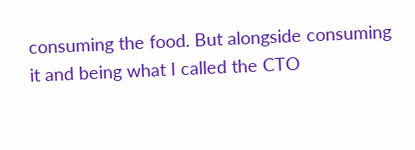consuming the food. But alongside consuming it and being what I called the CTO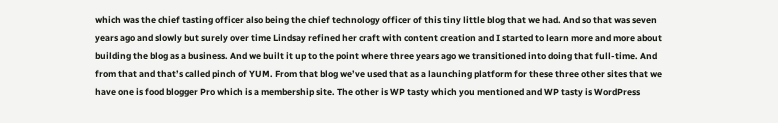which was the chief tasting officer also being the chief technology officer of this tiny little blog that we had. And so that was seven years ago and slowly but surely over time Lindsay refined her craft with content creation and I started to learn more and more about building the blog as a business. And we built it up to the point where three years ago we transitioned into doing that full-time. And from that and that’s called pinch of YUM. From that blog we’ve used that as a launching platform for these three other sites that we have one is food blogger Pro which is a membership site. The other is WP tasty which you mentioned and WP tasty is WordPress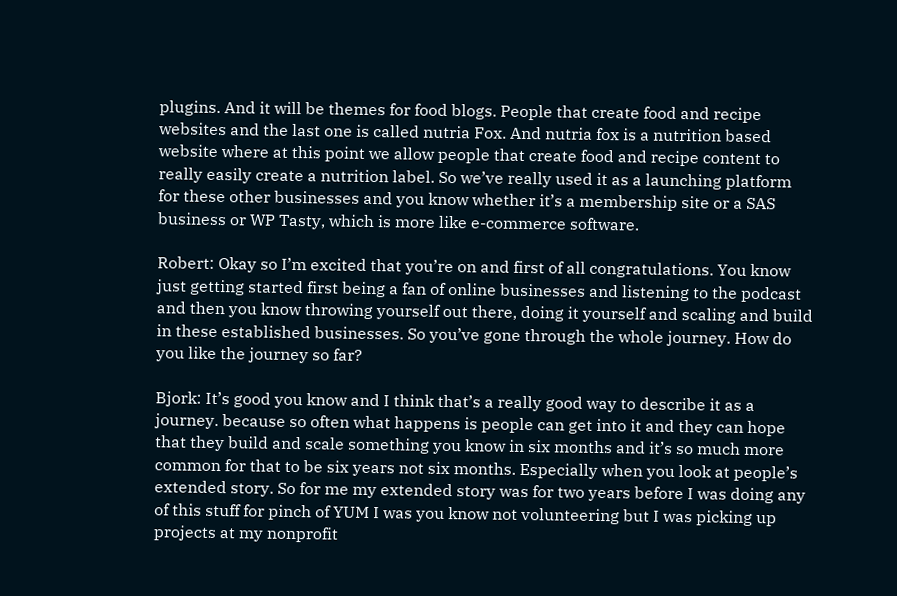plugins. And it will be themes for food blogs. People that create food and recipe websites and the last one is called nutria Fox. And nutria fox is a nutrition based website where at this point we allow people that create food and recipe content to really easily create a nutrition label. So we’ve really used it as a launching platform for these other businesses and you know whether it’s a membership site or a SAS business or WP Tasty, which is more like e-commerce software.

Robert: Okay so I’m excited that you’re on and first of all congratulations. You know just getting started first being a fan of online businesses and listening to the podcast and then you know throwing yourself out there, doing it yourself and scaling and build in these established businesses. So you’ve gone through the whole journey. How do you like the journey so far?

Bjork: It’s good you know and I think that’s a really good way to describe it as a journey. because so often what happens is people can get into it and they can hope that they build and scale something you know in six months and it’s so much more common for that to be six years not six months. Especially when you look at people’s extended story. So for me my extended story was for two years before I was doing any of this stuff for pinch of YUM I was you know not volunteering but I was picking up projects at my nonprofit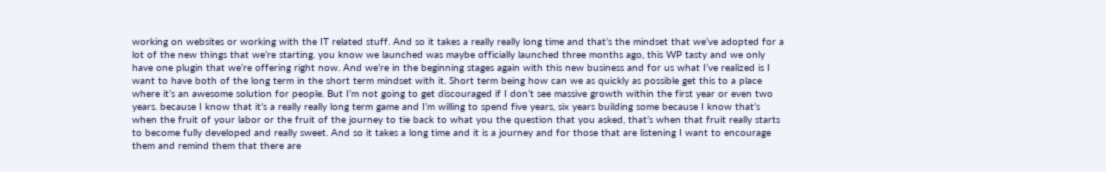working on websites or working with the IT related stuff. And so it takes a really really long time and that’s the mindset that we’ve adopted for a lot of the new things that we’re starting. you know we launched was maybe officially launched three months ago, this WP tasty and we only have one plugin that we’re offering right now. And we’re in the beginning stages again with this new business and for us what I’ve realized is I want to have both of the long term in the short term mindset with it. Short term being how can we as quickly as possible get this to a place where it’s an awesome solution for people. But I’m not going to get discouraged if I don’t see massive growth within the first year or even two years. because I know that it’s a really really long term game and I’m willing to spend five years, six years building some because I know that’s when the fruit of your labor or the fruit of the journey to tie back to what you the question that you asked, that’s when that fruit really starts to become fully developed and really sweet. And so it takes a long time and it is a journey and for those that are listening I want to encourage them and remind them that there are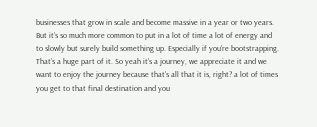businesses that grow in scale and become massive in a year or two years. But it’s so much more common to put in a lot of time a lot of energy and to slowly but surely build something up. Especially if you’re bootstrapping. That’s a huge part of it. So yeah it’s a journey, we appreciate it and we want to enjoy the journey because that’s all that it is, right? a lot of times you get to that final destination and you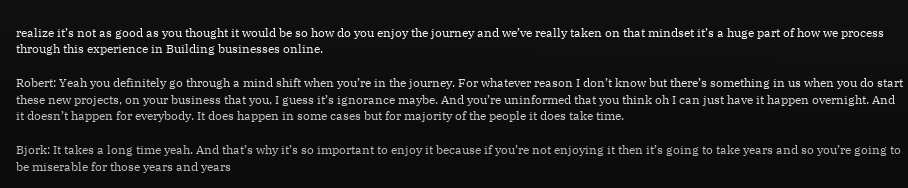realize it’s not as good as you thought it would be so how do you enjoy the journey and we’ve really taken on that mindset it’s a huge part of how we process through this experience in Building businesses online.

Robert: Yeah you definitely go through a mind shift when you’re in the journey. For whatever reason I don’t know but there’s something in us when you do start these new projects, on your business that you, I guess it’s ignorance maybe. And you’re uninformed that you think oh I can just have it happen overnight. And it doesn’t happen for everybody. It does happen in some cases but for majority of the people it does take time.

Bjork: It takes a long time yeah. And that’s why it’s so important to enjoy it because if you’re not enjoying it then it’s going to take years and so you’re going to be miserable for those years and years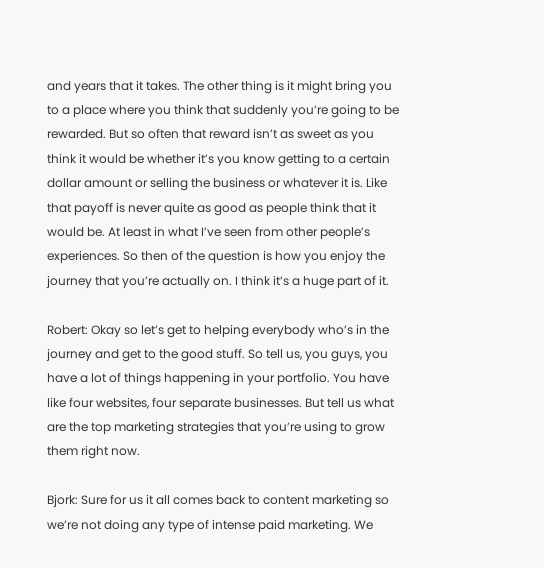and years that it takes. The other thing is it might bring you to a place where you think that suddenly you’re going to be rewarded. But so often that reward isn’t as sweet as you think it would be whether it’s you know getting to a certain dollar amount or selling the business or whatever it is. Like that payoff is never quite as good as people think that it would be. At least in what I’ve seen from other people’s experiences. So then of the question is how you enjoy the journey that you’re actually on. I think it’s a huge part of it.

Robert: Okay so let’s get to helping everybody who’s in the journey and get to the good stuff. So tell us, you guys, you have a lot of things happening in your portfolio. You have like four websites, four separate businesses. But tell us what are the top marketing strategies that you’re using to grow them right now.

Bjork: Sure for us it all comes back to content marketing so we’re not doing any type of intense paid marketing. We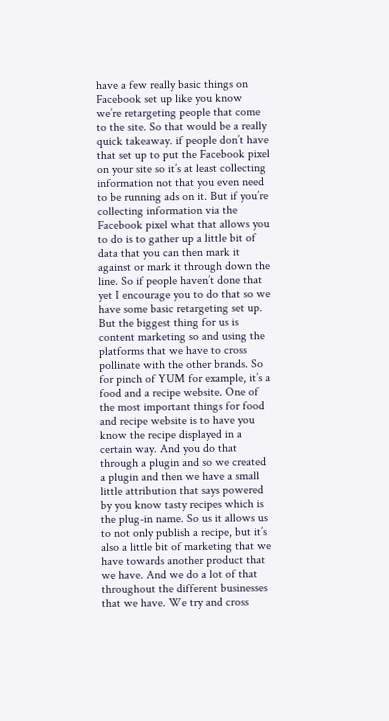have a few really basic things on Facebook set up like you know we’re retargeting people that come to the site. So that would be a really quick takeaway. if people don’t have that set up to put the Facebook pixel on your site so it’s at least collecting information not that you even need to be running ads on it. But if you’re collecting information via the Facebook pixel what that allows you to do is to gather up a little bit of data that you can then mark it against or mark it through down the line. So if people haven’t done that yet I encourage you to do that so we have some basic retargeting set up. But the biggest thing for us is content marketing so and using the platforms that we have to cross pollinate with the other brands. So for pinch of YUM for example, it’s a food and a recipe website. One of the most important things for food and recipe website is to have you know the recipe displayed in a certain way. And you do that through a plugin and so we created a plugin and then we have a small little attribution that says powered by you know tasty recipes which is the plug-in name. So us it allows us to not only publish a recipe, but it’s also a little bit of marketing that we have towards another product that we have. And we do a lot of that throughout the different businesses that we have. We try and cross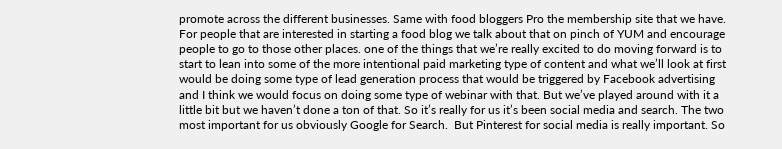promote across the different businesses. Same with food bloggers Pro the membership site that we have. For people that are interested in starting a food blog we talk about that on pinch of YUM and encourage people to go to those other places. one of the things that we’re really excited to do moving forward is to start to lean into some of the more intentional paid marketing type of content and what we’ll look at first would be doing some type of lead generation process that would be triggered by Facebook advertising and I think we would focus on doing some type of webinar with that. But we’ve played around with it a little bit but we haven’t done a ton of that. So it’s really for us it’s been social media and search. The two most important for us obviously Google for Search.  But Pinterest for social media is really important. So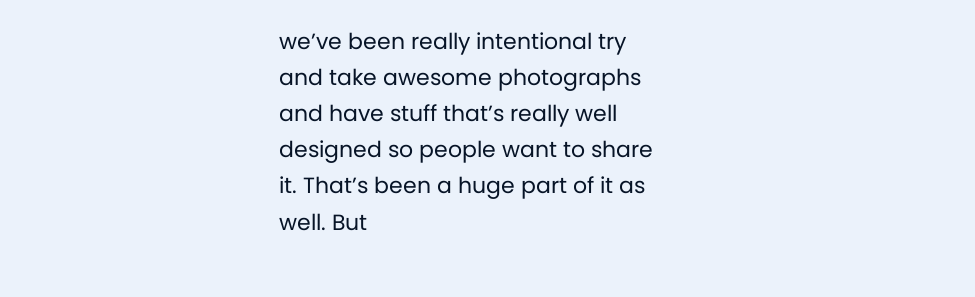we’ve been really intentional try and take awesome photographs and have stuff that’s really well designed so people want to share it. That’s been a huge part of it as well. But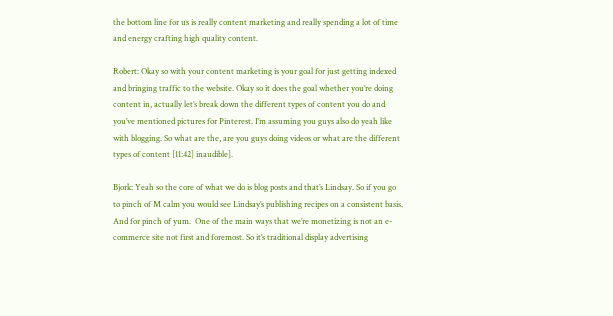the bottom line for us is really content marketing and really spending a lot of time and energy crafting high quality content.

Robert: Okay so with your content marketing is your goal for just getting indexed and bringing traffic to the website. Okay so it does the goal whether you’re doing content in, actually let’s break down the different types of content you do and you’ve mentioned pictures for Pinterest. I’m assuming you guys also do yeah like with blogging. So what are the, are you guys doing videos or what are the different types of content [11:42] inaudible].

Bjork: Yeah so the core of what we do is blog posts and that’s Lindsay. So if you go to pinch of M calm you would see Lindsay’s publishing recipes on a consistent basis. And for pinch of yum.  One of the main ways that we’re monetizing is not an e-commerce site not first and foremost. So it’s traditional display advertising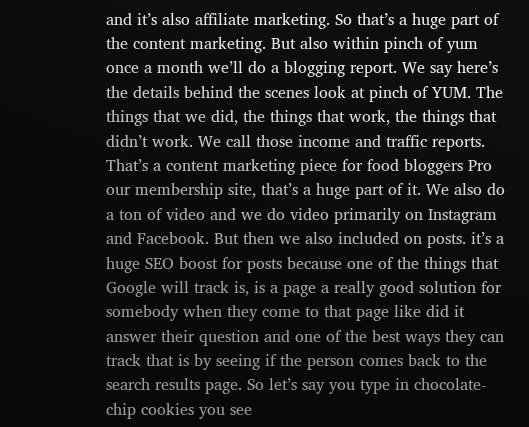and it’s also affiliate marketing. So that’s a huge part of the content marketing. But also within pinch of yum once a month we’ll do a blogging report. We say here’s the details behind the scenes look at pinch of YUM. The things that we did, the things that work, the things that didn’t work. We call those income and traffic reports. That’s a content marketing piece for food bloggers Pro our membership site, that’s a huge part of it. We also do a ton of video and we do video primarily on Instagram and Facebook. But then we also included on posts. it’s a huge SEO boost for posts because one of the things that Google will track is, is a page a really good solution for somebody when they come to that page like did it answer their question and one of the best ways they can track that is by seeing if the person comes back to the search results page. So let’s say you type in chocolate-chip cookies you see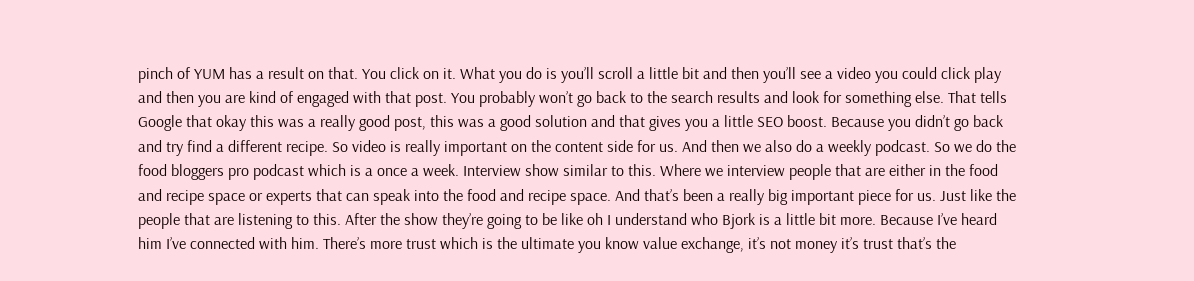pinch of YUM has a result on that. You click on it. What you do is you’ll scroll a little bit and then you’ll see a video you could click play and then you are kind of engaged with that post. You probably won’t go back to the search results and look for something else. That tells Google that okay this was a really good post, this was a good solution and that gives you a little SEO boost. Because you didn’t go back and try find a different recipe. So video is really important on the content side for us. And then we also do a weekly podcast. So we do the food bloggers pro podcast which is a once a week. Interview show similar to this. Where we interview people that are either in the food and recipe space or experts that can speak into the food and recipe space. And that’s been a really big important piece for us. Just like the people that are listening to this. After the show they’re going to be like oh I understand who Bjork is a little bit more. Because I’ve heard him I’ve connected with him. There’s more trust which is the ultimate you know value exchange, it’s not money it’s trust that’s the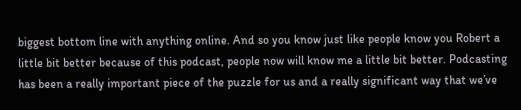biggest bottom line with anything online. And so you know just like people know you Robert a little bit better because of this podcast, people now will know me a little bit better. Podcasting has been a really important piece of the puzzle for us and a really significant way that we’ve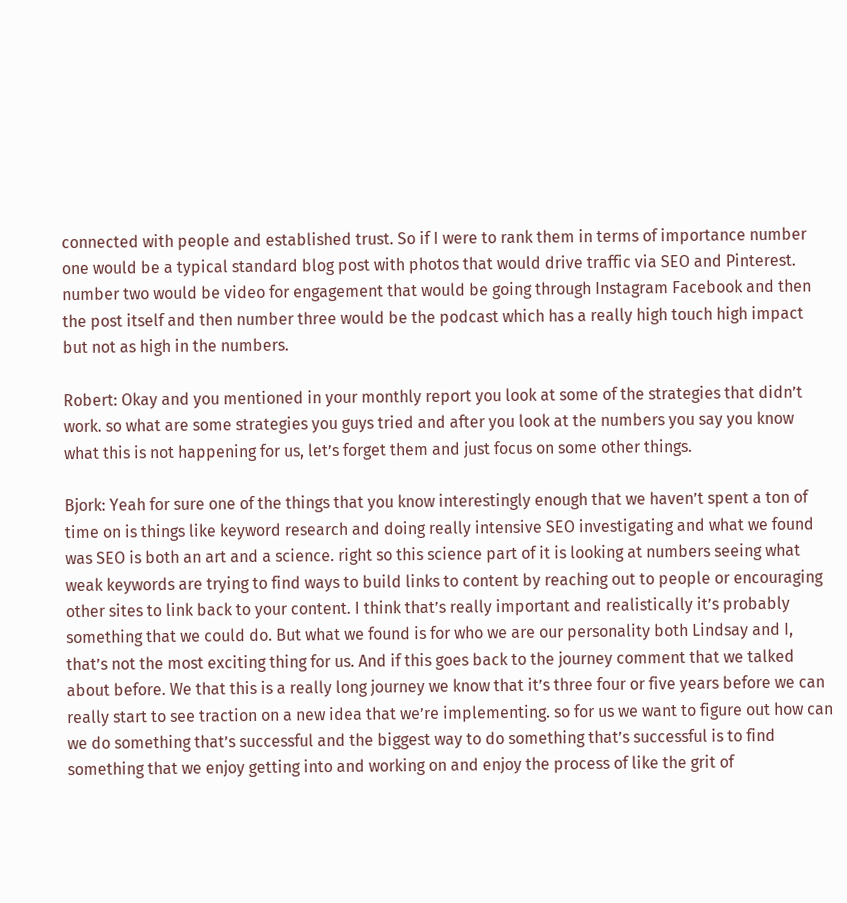connected with people and established trust. So if I were to rank them in terms of importance number one would be a typical standard blog post with photos that would drive traffic via SEO and Pinterest. number two would be video for engagement that would be going through Instagram Facebook and then the post itself and then number three would be the podcast which has a really high touch high impact but not as high in the numbers.

Robert: Okay and you mentioned in your monthly report you look at some of the strategies that didn’t work. so what are some strategies you guys tried and after you look at the numbers you say you know what this is not happening for us, let’s forget them and just focus on some other things.

Bjork: Yeah for sure one of the things that you know interestingly enough that we haven’t spent a ton of time on is things like keyword research and doing really intensive SEO investigating and what we found was SEO is both an art and a science. right so this science part of it is looking at numbers seeing what weak keywords are trying to find ways to build links to content by reaching out to people or encouraging other sites to link back to your content. I think that’s really important and realistically it’s probably something that we could do. But what we found is for who we are our personality both Lindsay and I, that’s not the most exciting thing for us. And if this goes back to the journey comment that we talked about before. We that this is a really long journey we know that it’s three four or five years before we can really start to see traction on a new idea that we’re implementing. so for us we want to figure out how can we do something that’s successful and the biggest way to do something that’s successful is to find something that we enjoy getting into and working on and enjoy the process of like the grit of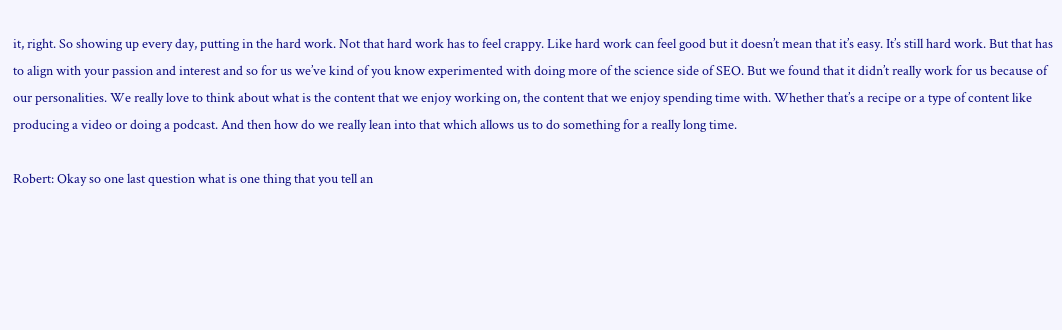it, right. So showing up every day, putting in the hard work. Not that hard work has to feel crappy. Like hard work can feel good but it doesn’t mean that it’s easy. It’s still hard work. But that has to align with your passion and interest and so for us we’ve kind of you know experimented with doing more of the science side of SEO. But we found that it didn’t really work for us because of our personalities. We really love to think about what is the content that we enjoy working on, the content that we enjoy spending time with. Whether that’s a recipe or a type of content like producing a video or doing a podcast. And then how do we really lean into that which allows us to do something for a really long time.

Robert: Okay so one last question what is one thing that you tell an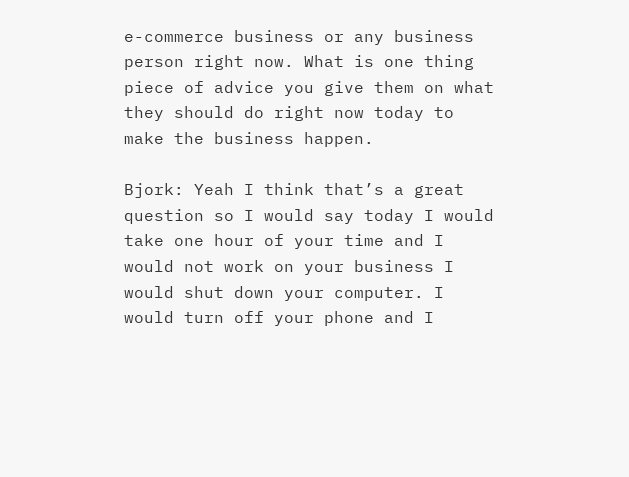e-commerce business or any business person right now. What is one thing piece of advice you give them on what they should do right now today to make the business happen.

Bjork: Yeah I think that’s a great question so I would say today I would take one hour of your time and I would not work on your business I would shut down your computer. I would turn off your phone and I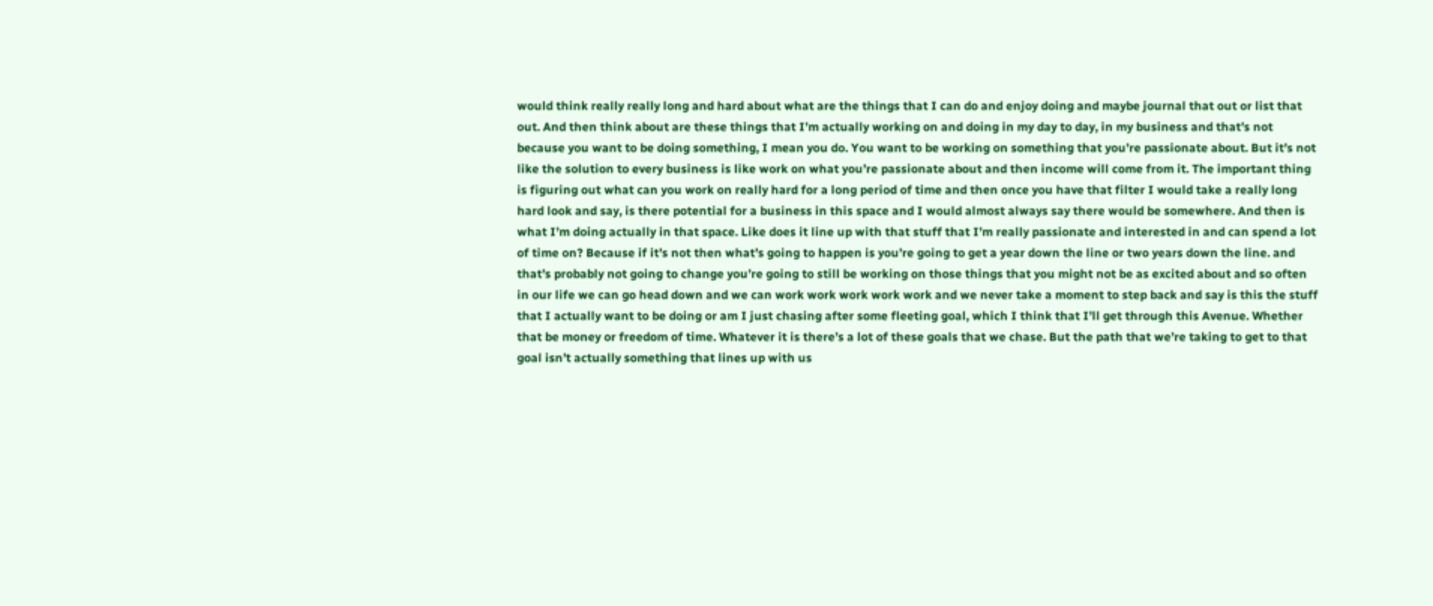would think really really long and hard about what are the things that I can do and enjoy doing and maybe journal that out or list that out. And then think about are these things that I’m actually working on and doing in my day to day, in my business and that’s not because you want to be doing something, I mean you do. You want to be working on something that you’re passionate about. But it’s not like the solution to every business is like work on what you’re passionate about and then income will come from it. The important thing is figuring out what can you work on really hard for a long period of time and then once you have that filter I would take a really long hard look and say, is there potential for a business in this space and I would almost always say there would be somewhere. And then is what I’m doing actually in that space. Like does it line up with that stuff that I’m really passionate and interested in and can spend a lot of time on? Because if it’s not then what’s going to happen is you’re going to get a year down the line or two years down the line. and that’s probably not going to change you’re going to still be working on those things that you might not be as excited about and so often in our life we can go head down and we can work work work work work and we never take a moment to step back and say is this the stuff that I actually want to be doing or am I just chasing after some fleeting goal, which I think that I’ll get through this Avenue. Whether that be money or freedom of time. Whatever it is there’s a lot of these goals that we chase. But the path that we’re taking to get to that goal isn’t actually something that lines up with us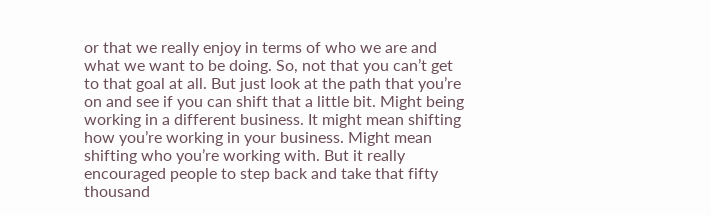or that we really enjoy in terms of who we are and what we want to be doing. So, not that you can’t get to that goal at all. But just look at the path that you’re on and see if you can shift that a little bit. Might being working in a different business. It might mean shifting how you’re working in your business. Might mean shifting who you’re working with. But it really encouraged people to step back and take that fifty thousand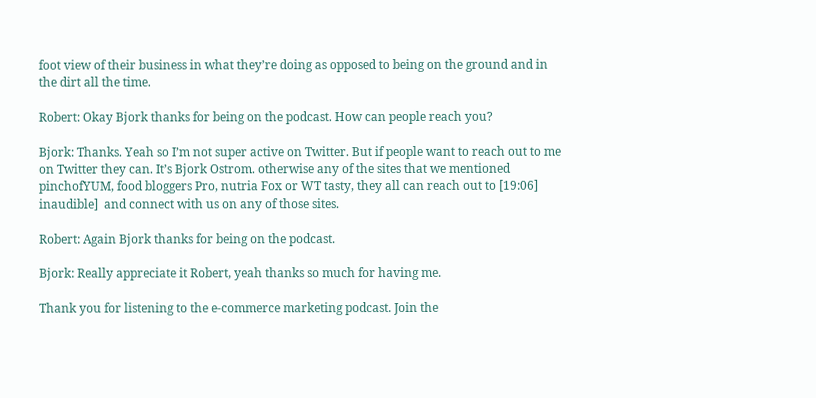foot view of their business in what they’re doing as opposed to being on the ground and in the dirt all the time.

Robert: Okay Bjork thanks for being on the podcast. How can people reach you?

Bjork: Thanks. Yeah so I’m not super active on Twitter. But if people want to reach out to me on Twitter they can. It’s Bjork Ostrom. otherwise any of the sites that we mentioned pinchofYUM, food bloggers Pro, nutria Fox or WT tasty, they all can reach out to [19:06] inaudible]  and connect with us on any of those sites.

Robert: Again Bjork thanks for being on the podcast.

Bjork: Really appreciate it Robert, yeah thanks so much for having me.

Thank you for listening to the e-commerce marketing podcast. Join the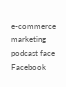e-commerce marketing podcast face Facebook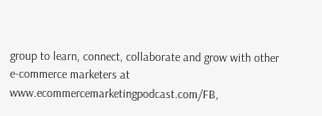group to learn, connect, collaborate and grow with other e-commerce marketers at www.ecommercemarketingpodcast.com/FB,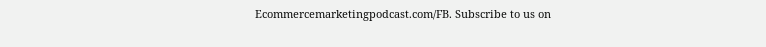Ecommercemarketingpodcast.com/FB. Subscribe to us on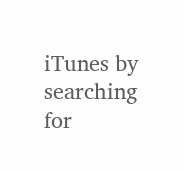iTunes by searching for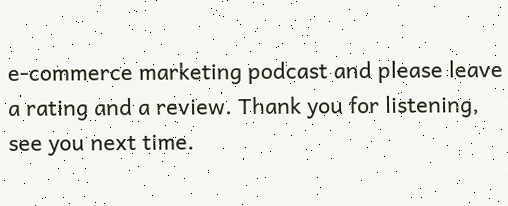e-commerce marketing podcast and please leave a rating and a review. Thank you for listening, see you next time.